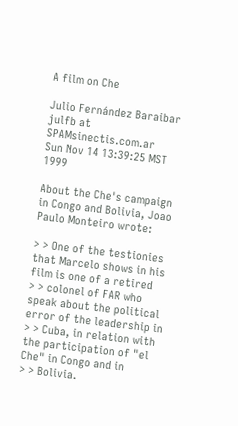A film on Che

Julio Fernández Baraibar julfb at SPAMsinectis.com.ar
Sun Nov 14 13:39:25 MST 1999

About the Che's campaign in Congo and Bolivia, Joao Paulo Monteiro wrote:

> > One of the testionies that Marcelo shows in his film is one of a retired
> > colonel of FAR who speak about the political error of the leadership in
> > Cuba, in relation with the participation of "el Che" in Congo and in
> > Bolivia.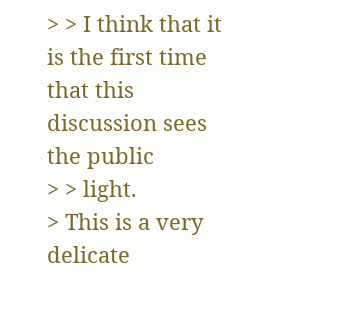> > I think that it is the first time that this discussion sees the public
> > light.
> This is a very delicate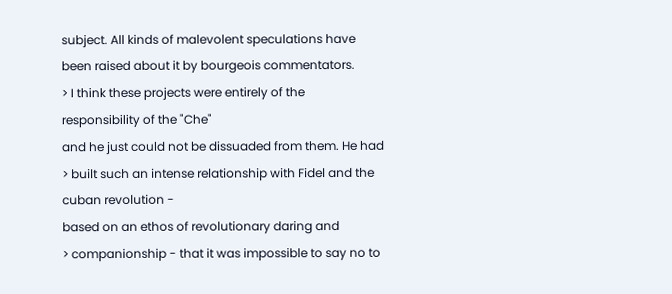subject. All kinds of malevolent speculations have
been raised about it by bourgeois commentators.
> I think these projects were entirely of the responsibility of the "Che"
and he just could not be dissuaded from them. He had
> built such an intense relationship with Fidel and the cuban revolution -
based on an ethos of revolutionary daring and
> companionship - that it was impossible to say no to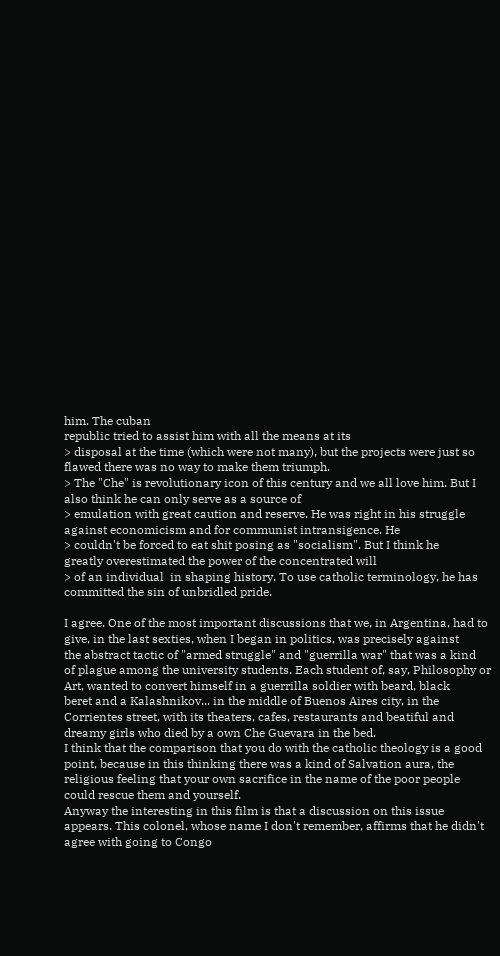him. The cuban
republic tried to assist him with all the means at its
> disposal at the time (which were not many), but the projects were just so
flawed there was no way to make them triumph.
> The "Che" is revolutionary icon of this century and we all love him. But I
also think he can only serve as a source of
> emulation with great caution and reserve. He was right in his struggle
against economicism and for communist intransigence. He
> couldn't be forced to eat shit posing as "socialism". But I think he
greatly overestimated the power of the concentrated will
> of an individual  in shaping history. To use catholic terminology, he has
committed the sin of unbridled pride.

I agree. One of the most important discussions that we, in Argentina, had to
give, in the last sexties, when I began in politics, was precisely against
the abstract tactic of "armed struggle" and "guerrilla war" that was a kind
of plague among the university students. Each student of, say, Philosophy or
Art, wanted to convert himself in a guerrilla soldier with beard, black
beret and a Kalashnikov... in the middle of Buenos Aires city, in the
Corrientes street, with its theaters, cafes, restaurants and beatiful and
dreamy girls who died by a own Che Guevara in the bed.
I think that the comparison that you do with the catholic theology is a good
point, because in this thinking there was a kind of Salvation aura, the
religious feeling that your own sacrifice in the name of the poor people
could rescue them and yourself.
Anyway the interesting in this film is that a discussion on this issue
appears. This colonel, whose name I don't remember, affirms that he didn't
agree with going to Congo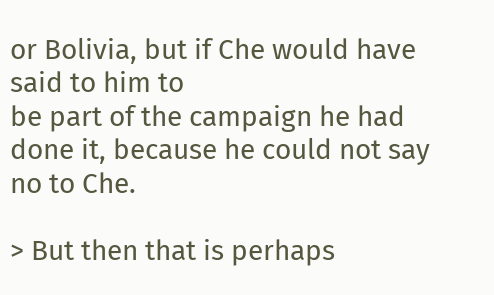or Bolivia, but if Che would have said to him to
be part of the campaign he had done it, because he could not say no to Che.

> But then that is perhaps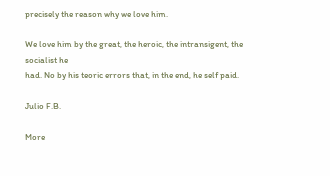precisely the reason why we love him.

We love him by the great, the heroic, the intransigent, the socialist he
had. No by his teoric errors that, in the end, he self paid.

Julio F.B.

More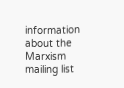information about the Marxism mailing list